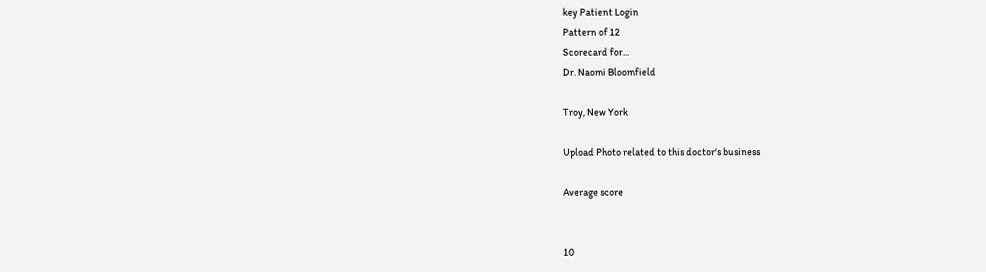key Patient Login
Pattern of 12
Scorecard for...
Dr. Naomi Bloomfield

Troy, New York

Upload Photo related to this doctor's business

Average score


10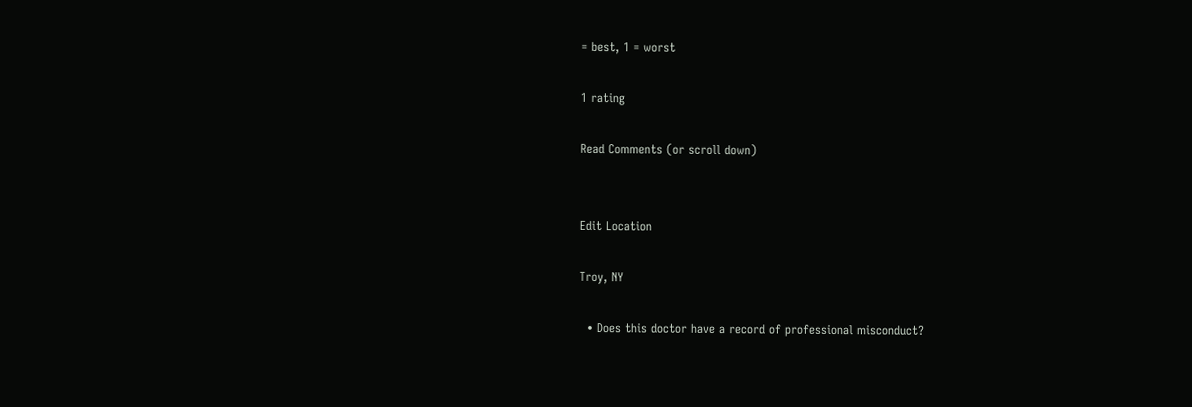= best, 1 = worst

1 rating

Read Comments (or scroll down)


Edit Location

Troy, NY

  • Does this doctor have a record of professional misconduct?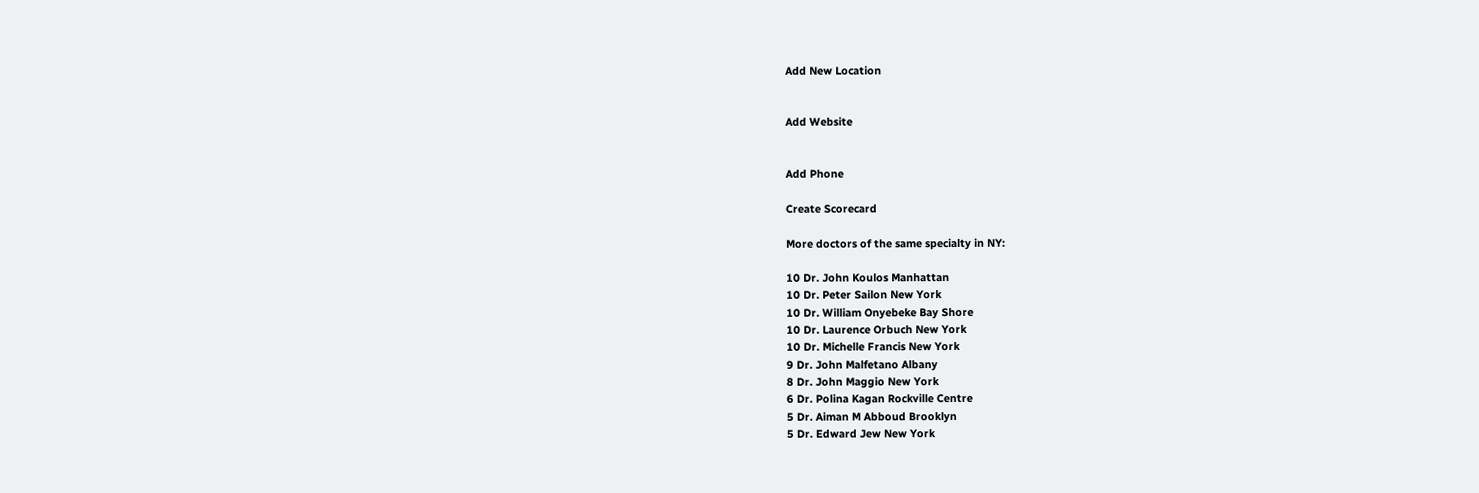Add New Location


Add Website


Add Phone

Create Scorecard

More doctors of the same specialty in NY:

10 Dr. John Koulos Manhattan
10 Dr. Peter Sailon New York
10 Dr. William Onyebeke Bay Shore
10 Dr. Laurence Orbuch New York
10 Dr. Michelle Francis New York
9 Dr. John Malfetano Albany
8 Dr. John Maggio New York
6 Dr. Polina Kagan Rockville Centre
5 Dr. Aiman M Abboud Brooklyn
5 Dr. Edward Jew New York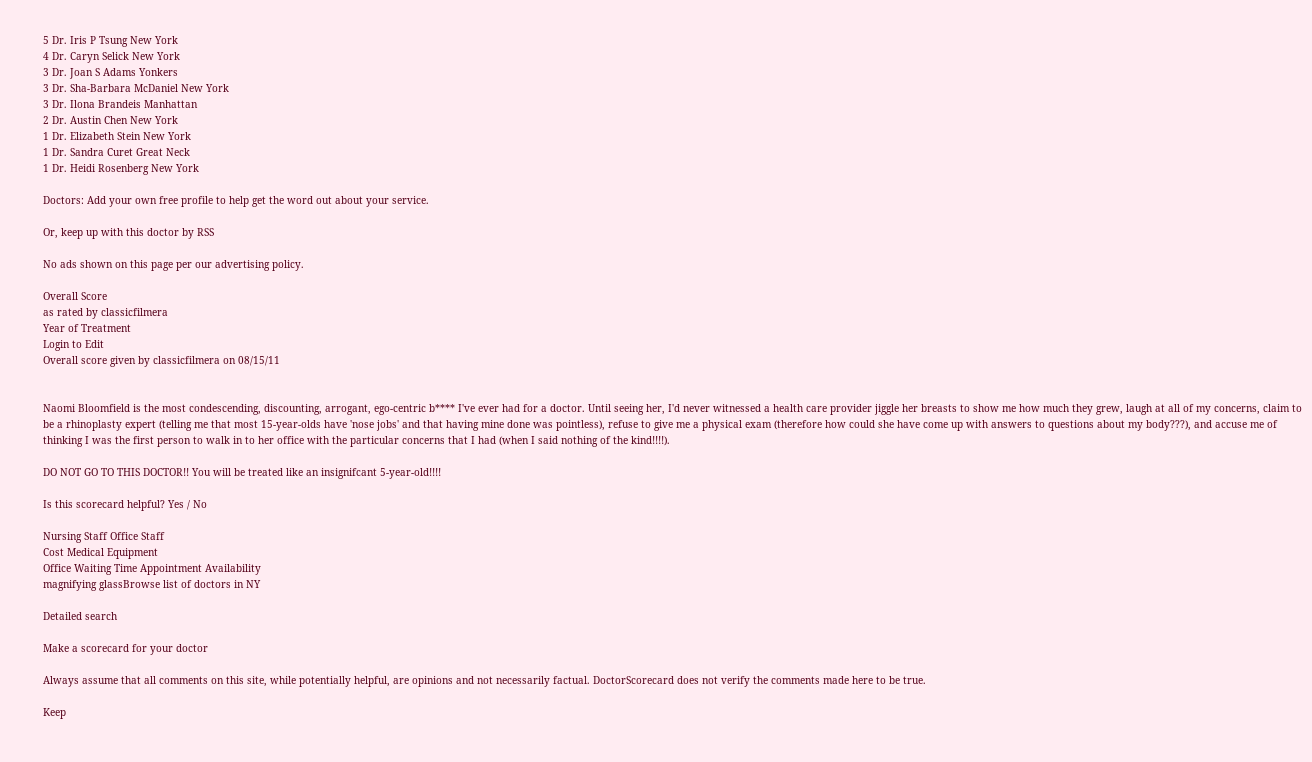5 Dr. Iris P Tsung New York
4 Dr. Caryn Selick New York
3 Dr. Joan S Adams Yonkers
3 Dr. Sha-Barbara McDaniel New York
3 Dr. Ilona Brandeis Manhattan
2 Dr. Austin Chen New York
1 Dr. Elizabeth Stein New York
1 Dr. Sandra Curet Great Neck
1 Dr. Heidi Rosenberg New York

Doctors: Add your own free profile to help get the word out about your service.

Or, keep up with this doctor by RSS

No ads shown on this page per our advertising policy.

Overall Score
as rated by classicfilmera
Year of Treatment
Login to Edit
Overall score given by classicfilmera on 08/15/11


Naomi Bloomfield is the most condescending, discounting, arrogant, ego-centric b**** I've ever had for a doctor. Until seeing her, I'd never witnessed a health care provider jiggle her breasts to show me how much they grew, laugh at all of my concerns, claim to be a rhinoplasty expert (telling me that most 15-year-olds have 'nose jobs' and that having mine done was pointless), refuse to give me a physical exam (therefore how could she have come up with answers to questions about my body???), and accuse me of thinking I was the first person to walk in to her office with the particular concerns that I had (when I said nothing of the kind!!!!).

DO NOT GO TO THIS DOCTOR!! You will be treated like an insignifcant 5-year-old!!!!

Is this scorecard helpful? Yes / No

Nursing Staff Office Staff
Cost Medical Equipment
Office Waiting Time Appointment Availability
magnifying glassBrowse list of doctors in NY

Detailed search

Make a scorecard for your doctor

Always assume that all comments on this site, while potentially helpful, are opinions and not necessarily factual. DoctorScorecard does not verify the comments made here to be true.

Keep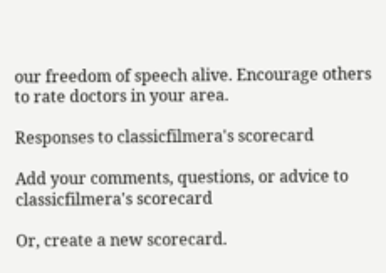our freedom of speech alive. Encourage others to rate doctors in your area.

Responses to classicfilmera's scorecard

Add your comments, questions, or advice to classicfilmera's scorecard

Or, create a new scorecard.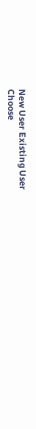New User Existing User
Choose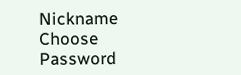Nickname
Choose Password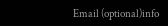Email (optional)info